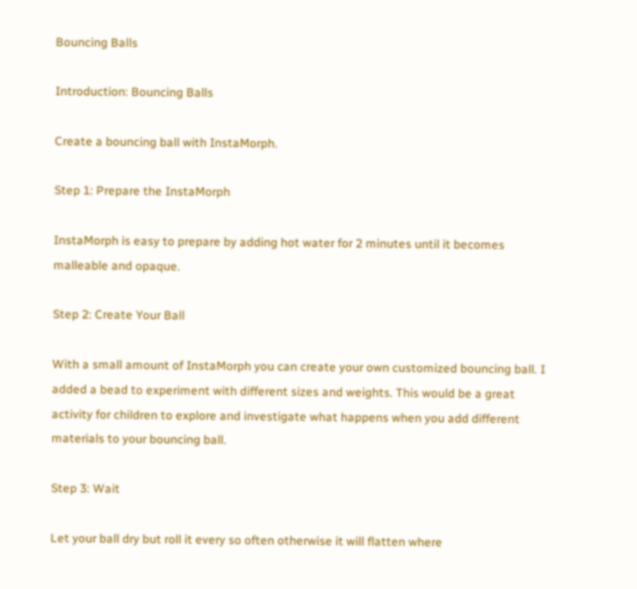Bouncing Balls

Introduction: Bouncing Balls

Create a bouncing ball with InstaMorph.

Step 1: Prepare the InstaMorph

InstaMorph is easy to prepare by adding hot water for 2 minutes until it becomes malleable and opaque.

Step 2: Create Your Ball

With a small amount of InstaMorph you can create your own customized bouncing ball. I added a bead to experiment with different sizes and weights. This would be a great activity for children to explore and investigate what happens when you add different materials to your bouncing ball.

Step 3: Wait

Let your ball dry but roll it every so often otherwise it will flatten where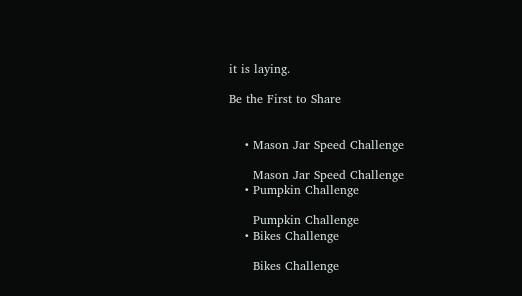it is laying.

Be the First to Share


    • Mason Jar Speed Challenge

      Mason Jar Speed Challenge
    • Pumpkin Challenge

      Pumpkin Challenge
    • Bikes Challenge

      Bikes Challenge